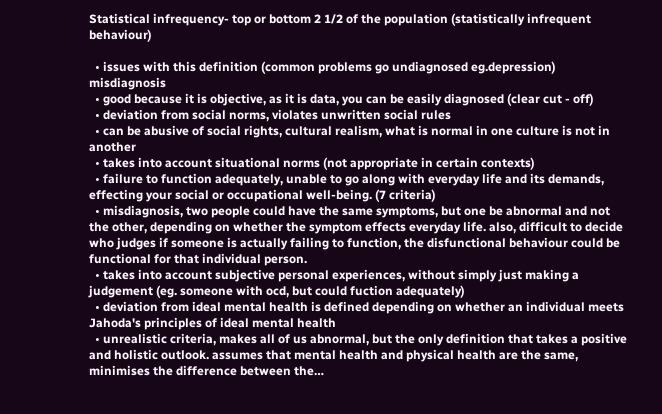Statistical infrequency- top or bottom 2 1/2 of the population (statistically infrequent behaviour)

  • issues with this definition (common problems go undiagnosed eg.depression) misdiagnosis
  • good because it is objective, as it is data, you can be easily diagnosed (clear cut - off)
  • deviation from social norms, violates unwritten social rules
  • can be abusive of social rights, cultural realism, what is normal in one culture is not in another
  • takes into account situational norms (not appropriate in certain contexts)
  • failure to function adequately, unable to go along with everyday life and its demands, effecting your social or occupational well-being. (7 criteria)
  • misdiagnosis, two people could have the same symptoms, but one be abnormal and not the other, depending on whether the symptom effects everyday life. also, difficult to decide who judges if someone is actually failing to function, the disfunctional behaviour could be functional for that individual person.
  • takes into account subjective personal experiences, without simply just making a judgement (eg. someone with ocd, but could fuction adequately)
  • deviation from ideal mental health is defined depending on whether an individual meets Jahoda's principles of ideal mental health
  • unrealistic criteria, makes all of us abnormal, but the only definition that takes a positive and holistic outlook. assumes that mental health and physical health are the same, minimises the difference between the…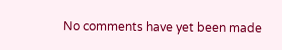No comments have yet been made